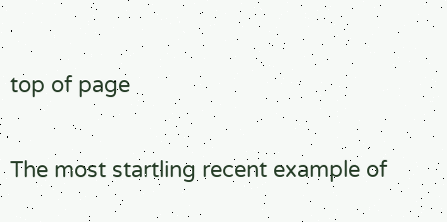top of page


The most startling recent example of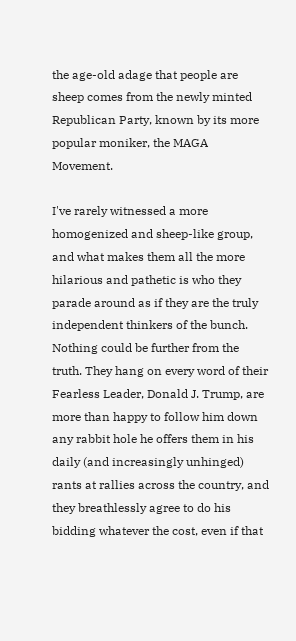the age-old adage that people are sheep comes from the newly minted Republican Party, known by its more popular moniker, the MAGA Movement.

I've rarely witnessed a more homogenized and sheep-like group, and what makes them all the more hilarious and pathetic is who they parade around as if they are the truly independent thinkers of the bunch. Nothing could be further from the truth. They hang on every word of their Fearless Leader, Donald J. Trump, are more than happy to follow him down any rabbit hole he offers them in his daily (and increasingly unhinged) rants at rallies across the country, and they breathlessly agree to do his bidding whatever the cost, even if that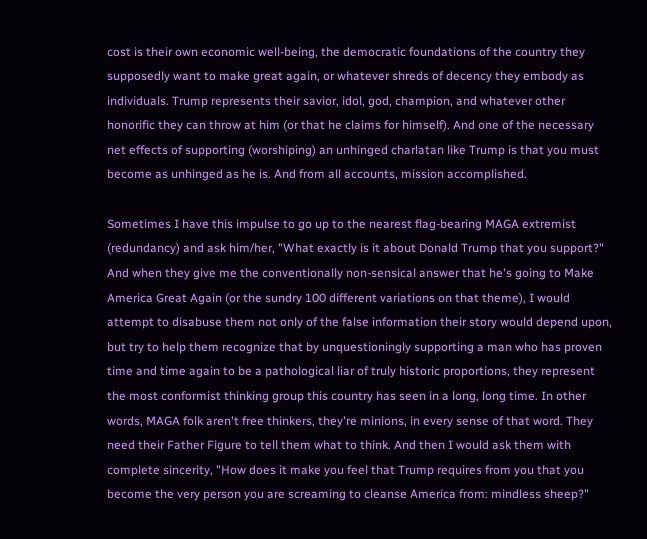cost is their own economic well-being, the democratic foundations of the country they supposedly want to make great again, or whatever shreds of decency they embody as individuals. Trump represents their savior, idol, god, champion, and whatever other honorific they can throw at him (or that he claims for himself). And one of the necessary net effects of supporting (worshiping) an unhinged charlatan like Trump is that you must become as unhinged as he is. And from all accounts, mission accomplished.

Sometimes I have this impulse to go up to the nearest flag-bearing MAGA extremist (redundancy) and ask him/her, "What exactly is it about Donald Trump that you support?" And when they give me the conventionally non-sensical answer that he's going to Make America Great Again (or the sundry 100 different variations on that theme), I would attempt to disabuse them not only of the false information their story would depend upon, but try to help them recognize that by unquestioningly supporting a man who has proven time and time again to be a pathological liar of truly historic proportions, they represent the most conformist thinking group this country has seen in a long, long time. In other words, MAGA folk aren't free thinkers, they're minions, in every sense of that word. They need their Father Figure to tell them what to think. And then I would ask them with complete sincerity, "How does it make you feel that Trump requires from you that you become the very person you are screaming to cleanse America from: mindless sheep?"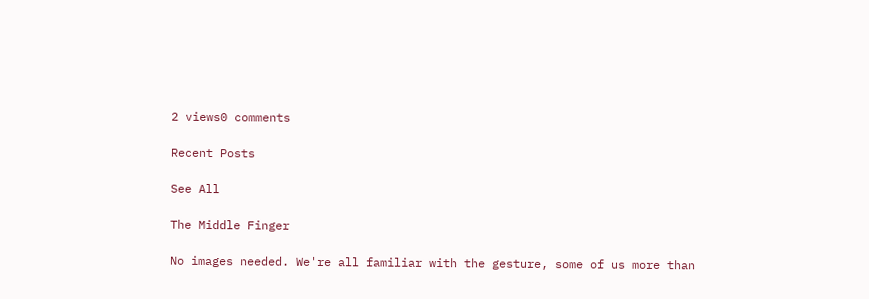2 views0 comments

Recent Posts

See All

The Middle Finger

No images needed. We're all familiar with the gesture, some of us more than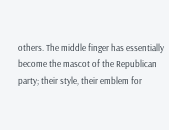others. The middle finger has essentially become the mascot of the Republican party; their style, their emblem for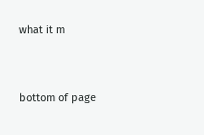what it m


bottom of page